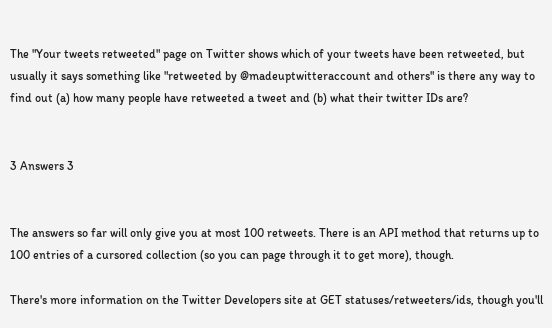The "Your tweets retweeted" page on Twitter shows which of your tweets have been retweeted, but usually it says something like "retweeted by @madeuptwitteraccount and others" is there any way to find out (a) how many people have retweeted a tweet and (b) what their twitter IDs are?


3 Answers 3


The answers so far will only give you at most 100 retweets. There is an API method that returns up to 100 entries of a cursored collection (so you can page through it to get more), though.

There's more information on the Twitter Developers site at GET statuses/retweeters/ids, though you'll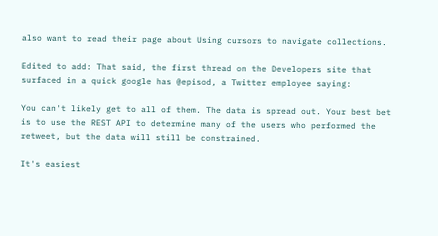also want to read their page about Using cursors to navigate collections.

Edited to add: That said, the first thread on the Developers site that surfaced in a quick google has @episod, a Twitter employee saying:

You can't likely get to all of them. The data is spread out. Your best bet is to use the REST API to determine many of the users who performed the retweet, but the data will still be constrained.

It's easiest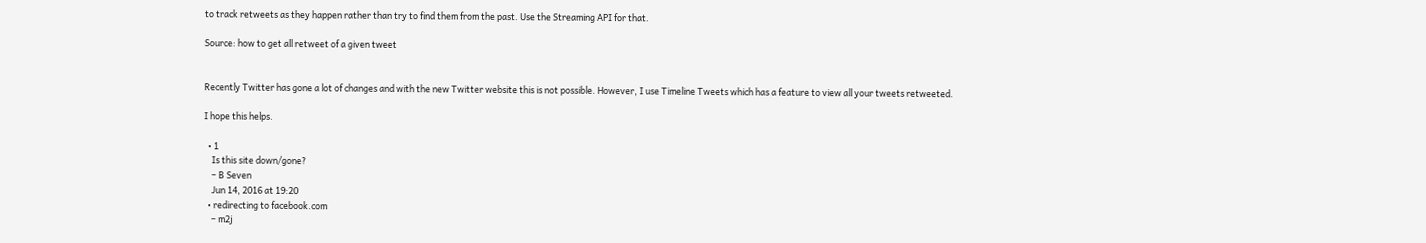to track retweets as they happen rather than try to find them from the past. Use the Streaming API for that.

Source: how to get all retweet of a given tweet


Recently Twitter has gone a lot of changes and with the new Twitter website this is not possible. However, I use Timeline Tweets which has a feature to view all your tweets retweeted.

I hope this helps.

  • 1
    Is this site down/gone?
    – B Seven
    Jun 14, 2016 at 19:20
  • redirecting to facebook.com
    – m2j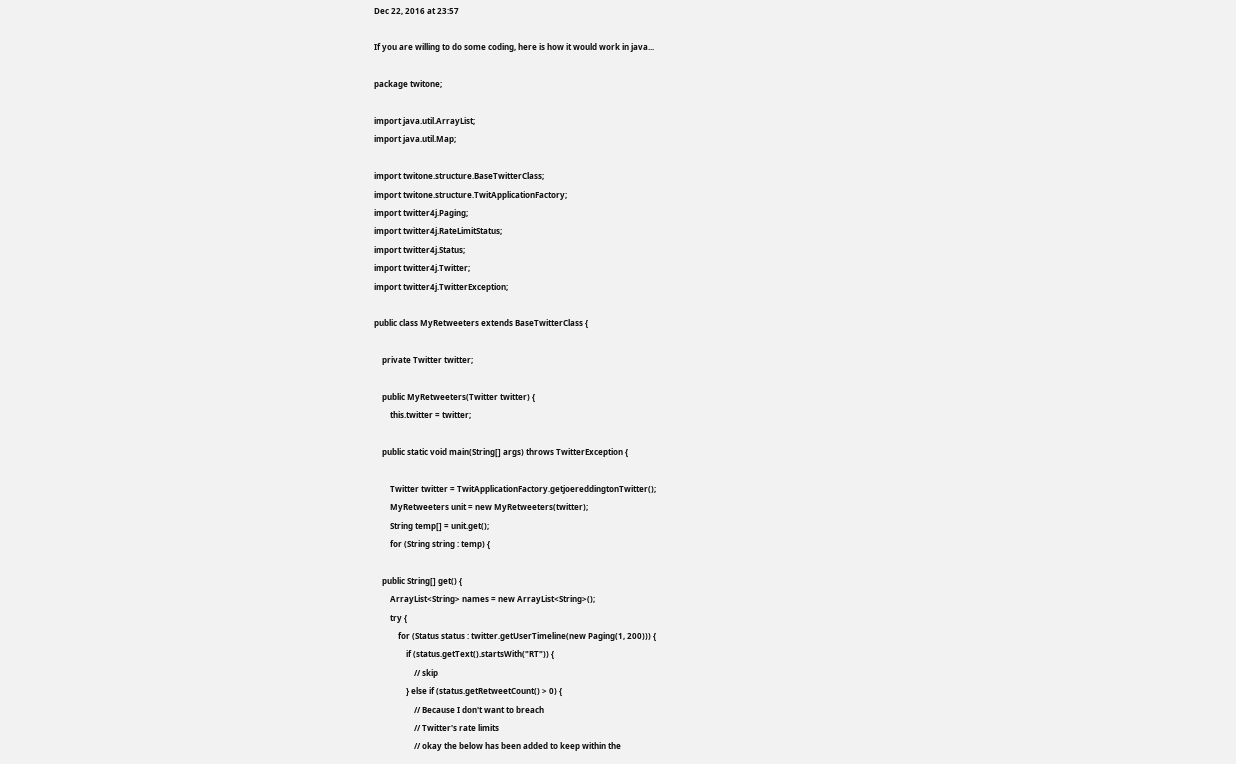Dec 22, 2016 at 23:57

If you are willing to do some coding, here is how it would work in java...

package twitone;

import java.util.ArrayList;
import java.util.Map;

import twitone.structure.BaseTwitterClass;
import twitone.structure.TwitApplicationFactory;
import twitter4j.Paging;
import twitter4j.RateLimitStatus;
import twitter4j.Status;
import twitter4j.Twitter;
import twitter4j.TwitterException;

public class MyRetweeters extends BaseTwitterClass {

    private Twitter twitter;

    public MyRetweeters(Twitter twitter) {
        this.twitter = twitter;

    public static void main(String[] args) throws TwitterException {

        Twitter twitter = TwitApplicationFactory.getjoereddingtonTwitter();
        MyRetweeters unit = new MyRetweeters(twitter);
        String temp[] = unit.get();
        for (String string : temp) {

    public String[] get() {
        ArrayList<String> names = new ArrayList<String>();
        try {
            for (Status status : twitter.getUserTimeline(new Paging(1, 200))) {
                if (status.getText().startsWith("RT")) {
                    // skip
                } else if (status.getRetweetCount() > 0) {
                    // Because I don't want to breach
                    // Twitter's rate limits
                    // okay the below has been added to keep within the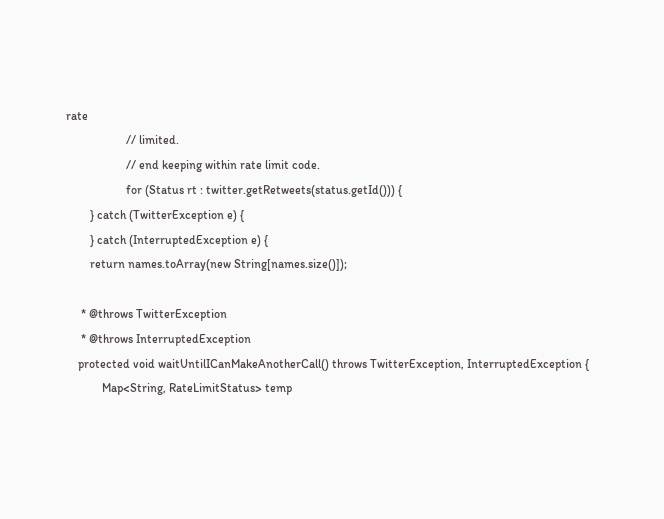rate
                    // limited.
                    // end keeping within rate limit code.
                    for (Status rt : twitter.getRetweets(status.getId())) {
        } catch (TwitterException e) {
        } catch (InterruptedException e) {
        return names.toArray(new String[names.size()]);

     * @throws TwitterException
     * @throws InterruptedException
    protected void waitUntilICanMakeAnotherCall() throws TwitterException, InterruptedException {
            Map<String, RateLimitStatus> temp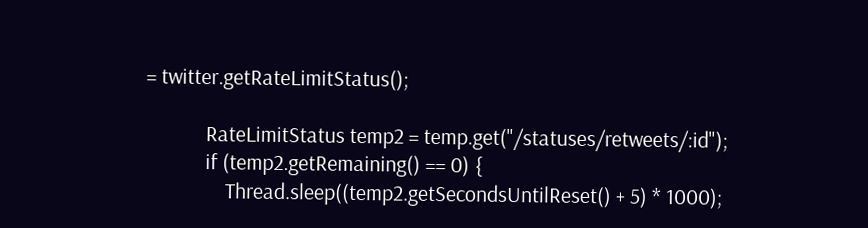= twitter.getRateLimitStatus();

            RateLimitStatus temp2 = temp.get("/statuses/retweets/:id");
            if (temp2.getRemaining() == 0) {
                Thread.sleep((temp2.getSecondsUntilReset() + 5) * 1000);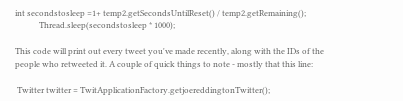int secondstosleep =1+ temp2.getSecondsUntilReset() / temp2.getRemaining();
            Thread.sleep(secondstosleep * 1000);

This code will print out every tweet you've made recently, along with the IDs of the people who retweeted it. A couple of quick things to note - mostly that this line:

 Twitter twitter = TwitApplicationFactory.getjoereddingtonTwitter();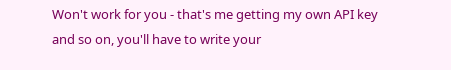Won't work for you - that's me getting my own API key and so on, you'll have to write your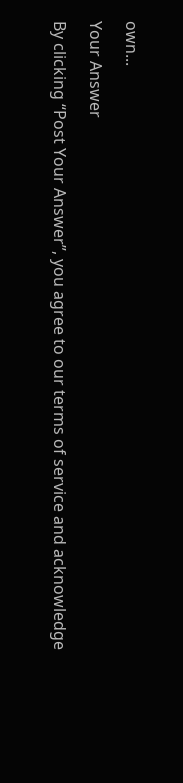own...

Your Answer

By clicking “Post Your Answer”, you agree to our terms of service and acknowledge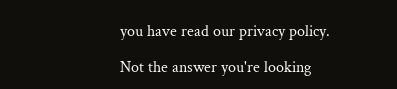you have read our privacy policy.

Not the answer you're looking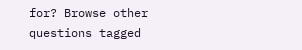for? Browse other questions tagged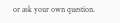or ask your own question.